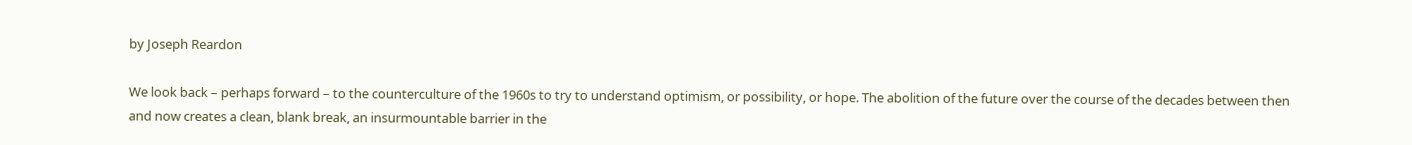by Joseph Reardon

We look back – perhaps forward – to the counterculture of the 1960s to try to understand optimism, or possibility, or hope. The abolition of the future over the course of the decades between then and now creates a clean, blank break, an insurmountable barrier in the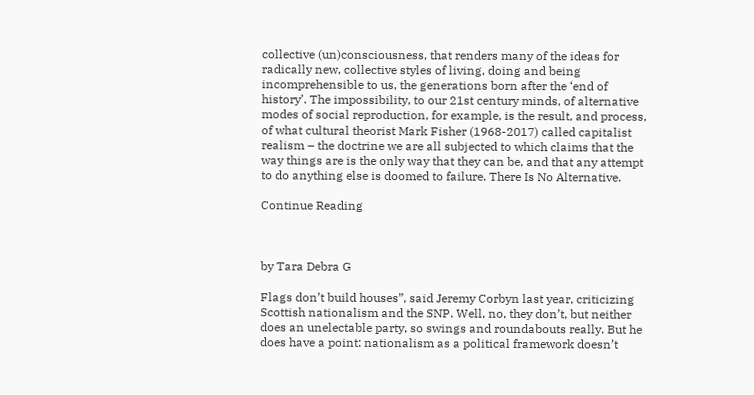collective (un)consciousness, that renders many of the ideas for radically new, collective styles of living, doing and being incomprehensible to us, the generations born after the ‘end of history’. The impossibility, to our 21st century minds, of alternative modes of social reproduction, for example, is the result, and process, of what cultural theorist Mark Fisher (1968-2017) called capitalist realism – the doctrine we are all subjected to which claims that the way things are is the only way that they can be, and that any attempt to do anything else is doomed to failure. There Is No Alternative.

Continue Reading



by Tara Debra G

Flags don’t build houses”, said Jeremy Corbyn last year, criticizing Scottish nationalism and the SNP. Well, no, they don’t, but neither does an unelectable party, so swings and roundabouts really. But he does have a point: nationalism as a political framework doesn’t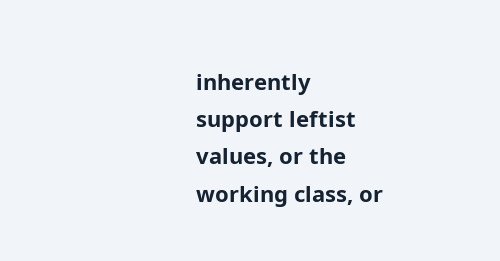inherently support leftist values, or the working class, or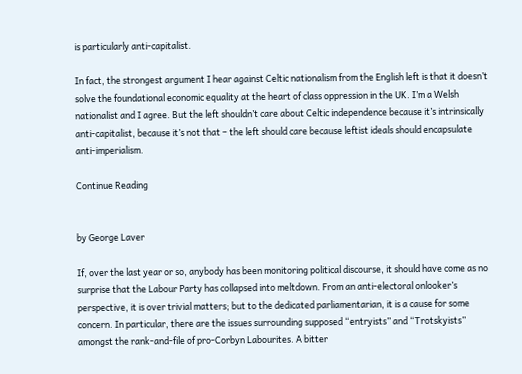is particularly anti-capitalist.

In fact, the strongest argument I hear against Celtic nationalism from the English left is that it doesn’t solve the foundational economic equality at the heart of class oppression in the UK. I’m a Welsh nationalist and I agree. But the left shouldn’t care about Celtic independence because it’s intrinsically anti-capitalist, because it’s not that – the left should care because leftist ideals should encapsulate anti-imperialism.

Continue Reading


by George Laver

If, over the last year or so, anybody has been monitoring political discourse, it should have come as no surprise that the Labour Party has collapsed into meltdown. From an anti-electoral onlooker’s perspective, it is over trivial matters; but to the dedicated parliamentarian, it is a cause for some concern. In particular, there are the issues surrounding supposed “entryists” and “Trotskyists” amongst the rank-and-file of pro-Corbyn Labourites. A bitter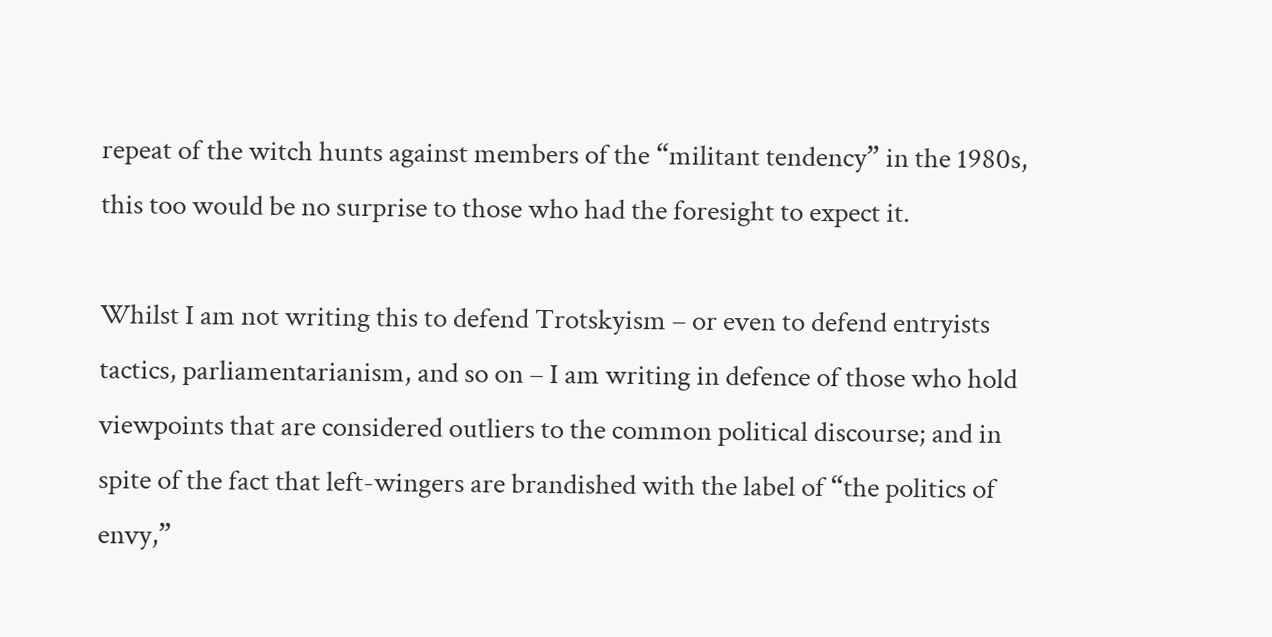repeat of the witch hunts against members of the “militant tendency” in the 1980s, this too would be no surprise to those who had the foresight to expect it.

Whilst I am not writing this to defend Trotskyism – or even to defend entryists tactics, parliamentarianism, and so on – I am writing in defence of those who hold viewpoints that are considered outliers to the common political discourse; and in spite of the fact that left-wingers are brandished with the label of “the politics of envy,”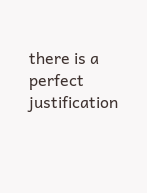there is a perfect justification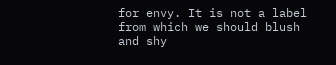for envy. It is not a label from which we should blush and shy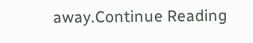away.Continue Reading